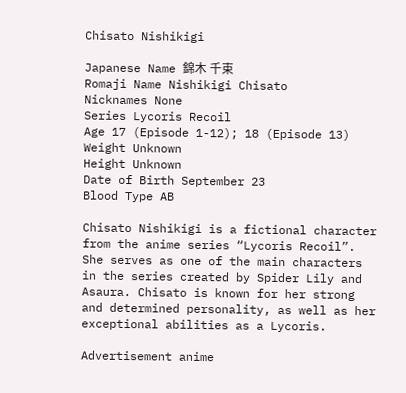Chisato Nishikigi

Japanese Name 錦木 千束
Romaji Name Nishikigi Chisato
Nicknames None
Series Lycoris Recoil
Age 17 (Episode 1-12); 18 (Episode 13)
Weight Unknown
Height Unknown
Date of Birth September 23
Blood Type AB

Chisato Nishikigi is a fictional character from the anime series “Lycoris Recoil”. She serves as one of the main characters in the series created by Spider Lily and Asaura. Chisato is known for her strong and determined personality, as well as her exceptional abilities as a Lycoris.

Advertisement anime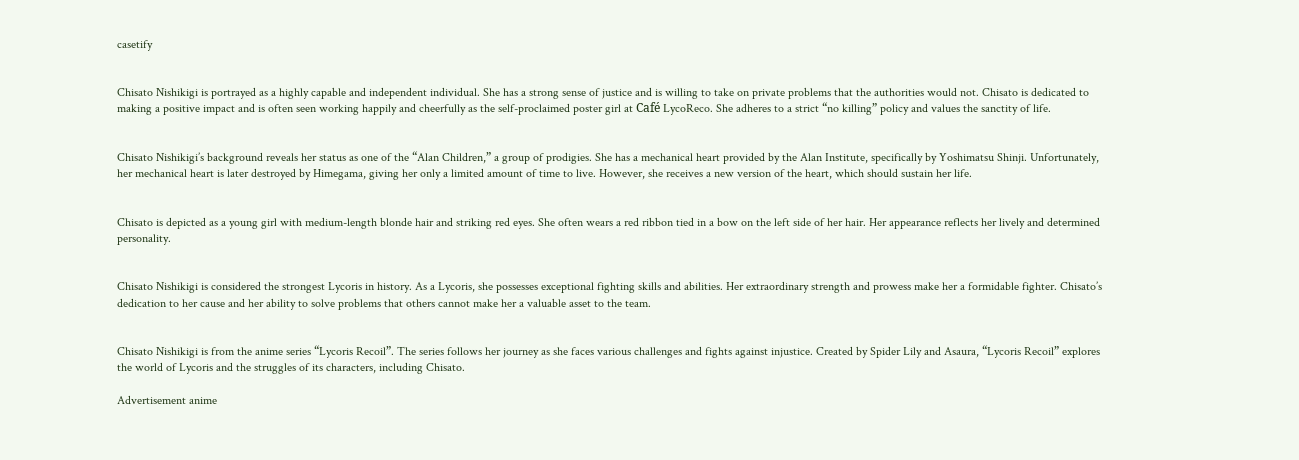casetify


Chisato Nishikigi is portrayed as a highly capable and independent individual. She has a strong sense of justice and is willing to take on private problems that the authorities would not. Chisato is dedicated to making a positive impact and is often seen working happily and cheerfully as the self-proclaimed poster girl at Café LycoReco. She adheres to a strict “no killing” policy and values the sanctity of life.


Chisato Nishikigi’s background reveals her status as one of the “Alan Children,” a group of prodigies. She has a mechanical heart provided by the Alan Institute, specifically by Yoshimatsu Shinji. Unfortunately, her mechanical heart is later destroyed by Himegama, giving her only a limited amount of time to live. However, she receives a new version of the heart, which should sustain her life.


Chisato is depicted as a young girl with medium-length blonde hair and striking red eyes. She often wears a red ribbon tied in a bow on the left side of her hair. Her appearance reflects her lively and determined personality.


Chisato Nishikigi is considered the strongest Lycoris in history. As a Lycoris, she possesses exceptional fighting skills and abilities. Her extraordinary strength and prowess make her a formidable fighter. Chisato’s dedication to her cause and her ability to solve problems that others cannot make her a valuable asset to the team.


Chisato Nishikigi is from the anime series “Lycoris Recoil”. The series follows her journey as she faces various challenges and fights against injustice. Created by Spider Lily and Asaura, “Lycoris Recoil” explores the world of Lycoris and the struggles of its characters, including Chisato.

Advertisement anime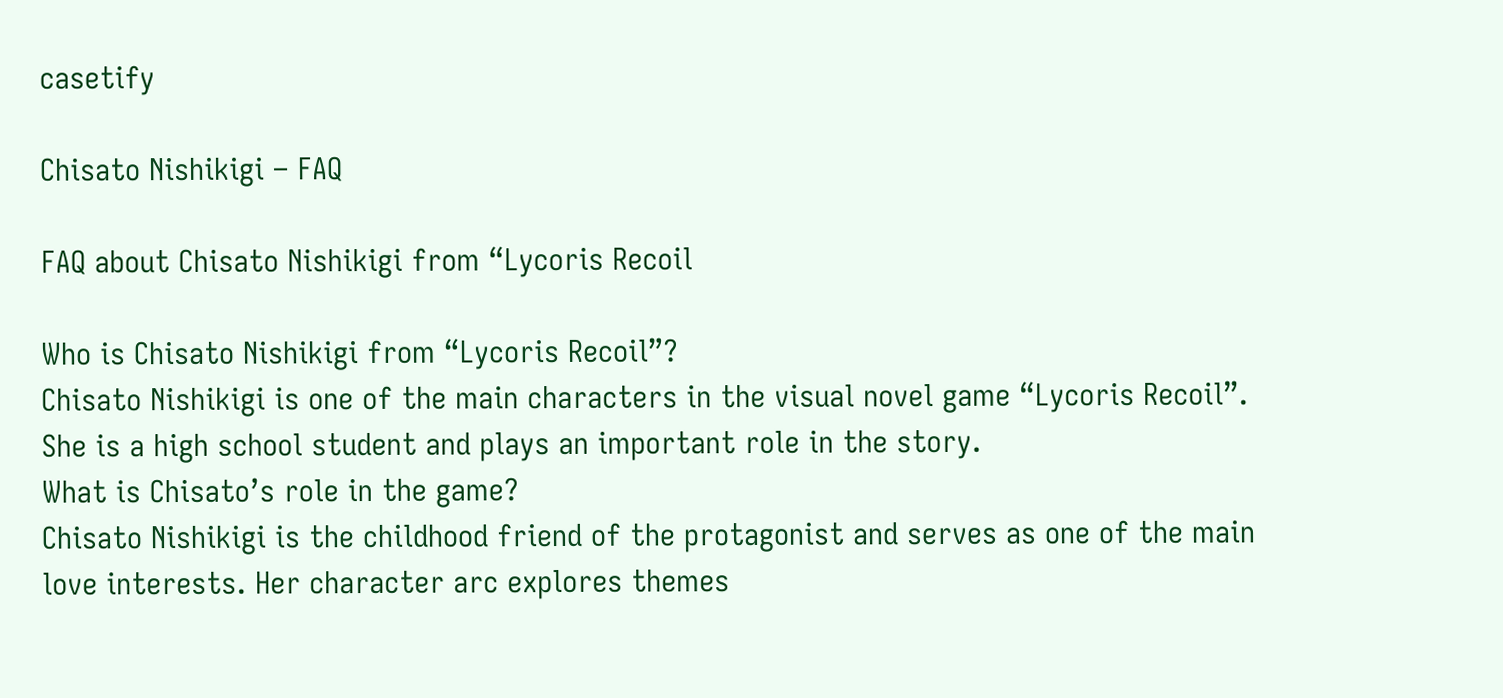casetify

Chisato Nishikigi – FAQ

FAQ about Chisato Nishikigi from “Lycoris Recoil

Who is Chisato Nishikigi from “Lycoris Recoil”?
Chisato Nishikigi is one of the main characters in the visual novel game “Lycoris Recoil”. She is a high school student and plays an important role in the story.
What is Chisato’s role in the game?
Chisato Nishikigi is the childhood friend of the protagonist and serves as one of the main love interests. Her character arc explores themes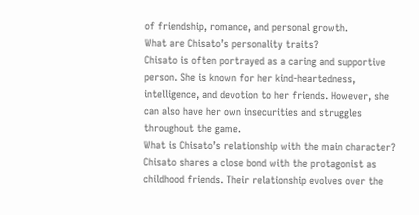of friendship, romance, and personal growth.
What are Chisato’s personality traits?
Chisato is often portrayed as a caring and supportive person. She is known for her kind-heartedness, intelligence, and devotion to her friends. However, she can also have her own insecurities and struggles throughout the game.
What is Chisato’s relationship with the main character?
Chisato shares a close bond with the protagonist as childhood friends. Their relationship evolves over the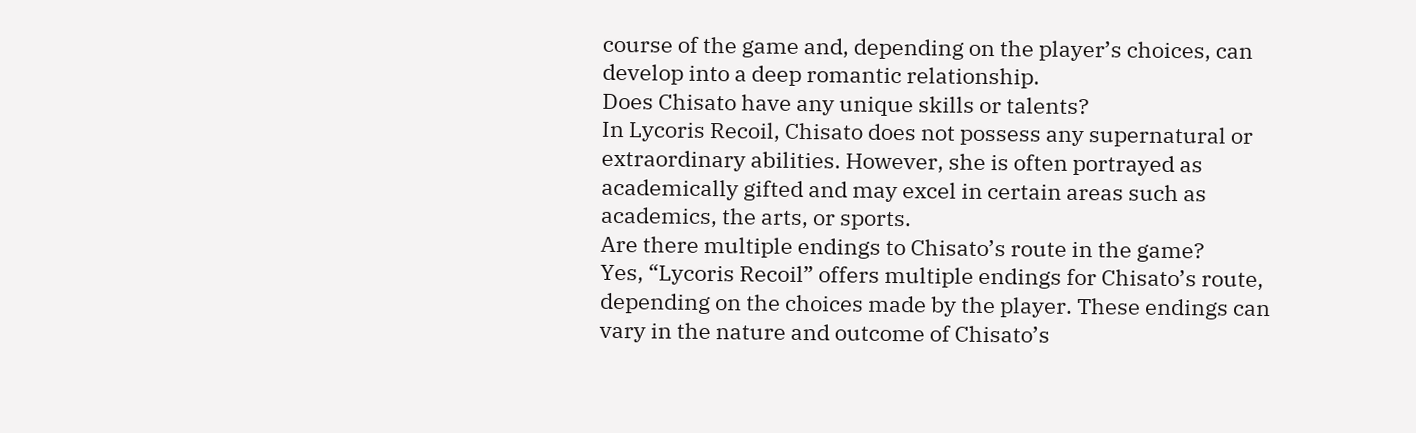course of the game and, depending on the player’s choices, can develop into a deep romantic relationship.
Does Chisato have any unique skills or talents?
In Lycoris Recoil, Chisato does not possess any supernatural or extraordinary abilities. However, she is often portrayed as academically gifted and may excel in certain areas such as academics, the arts, or sports.
Are there multiple endings to Chisato’s route in the game?
Yes, “Lycoris Recoil” offers multiple endings for Chisato’s route, depending on the choices made by the player. These endings can vary in the nature and outcome of Chisato’s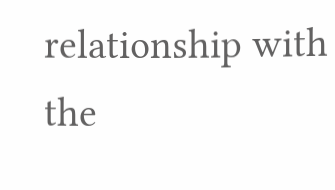relationship with the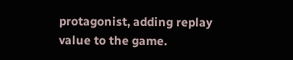protagonist, adding replay value to the game.